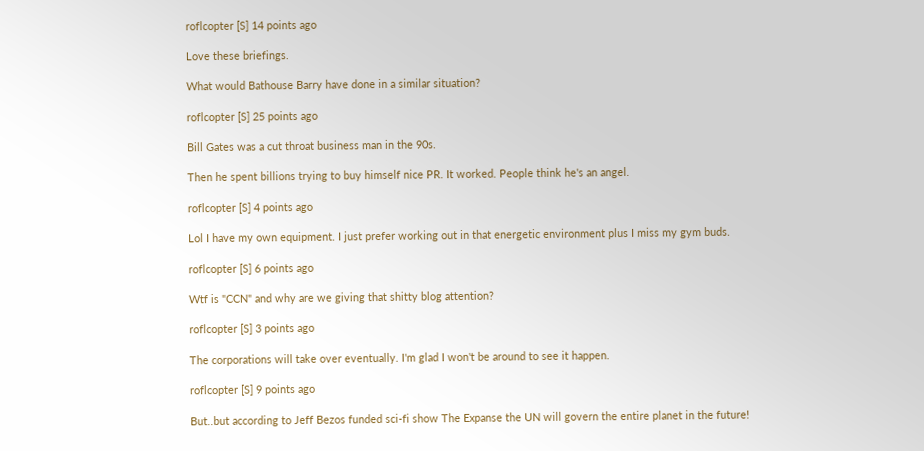roflcopter [S] 14 points ago

Love these briefings.

What would Bathouse Barry have done in a similar situation?

roflcopter [S] 25 points ago

Bill Gates was a cut throat business man in the 90s.

Then he spent billions trying to buy himself nice PR. It worked. People think he's an angel.

roflcopter [S] 4 points ago

Lol I have my own equipment. I just prefer working out in that energetic environment plus I miss my gym buds.

roflcopter [S] 6 points ago

Wtf is "CCN" and why are we giving that shitty blog attention?

roflcopter [S] 3 points ago

The corporations will take over eventually. I'm glad I won't be around to see it happen.

roflcopter [S] 9 points ago

But..but according to Jeff Bezos funded sci-fi show The Expanse the UN will govern the entire planet in the future!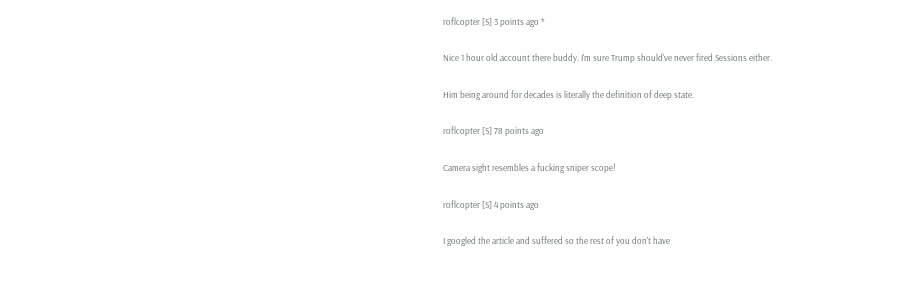roflcopter [S] 3 points ago *

Nice 1 hour old account there buddy. I'm sure Trump should've never fired Sessions either.

Him being around for decades is literally the definition of deep state.

roflcopter [S] 78 points ago

Camera sight resembles a fucking sniper scope!

roflcopter [S] 4 points ago

I googled the article and suffered so the rest of you don't have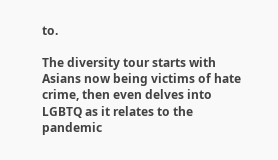to.

The diversity tour starts with Asians now being victims of hate crime, then even delves into LGBTQ as it relates to the pandemic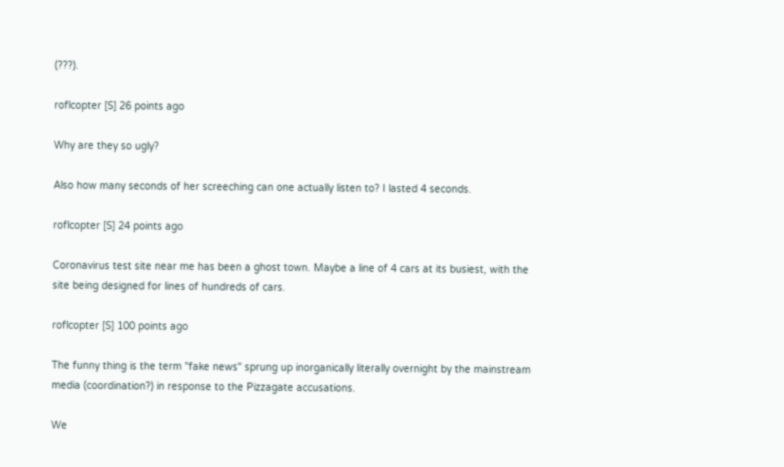(???).

roflcopter [S] 26 points ago

Why are they so ugly?

Also how many seconds of her screeching can one actually listen to? I lasted 4 seconds.

roflcopter [S] 24 points ago

Coronavirus test site near me has been a ghost town. Maybe a line of 4 cars at its busiest, with the site being designed for lines of hundreds of cars.

roflcopter [S] 100 points ago

The funny thing is the term "fake news" sprung up inorganically literally overnight by the mainstream media (coordination?) in response to the Pizzagate accusations.

We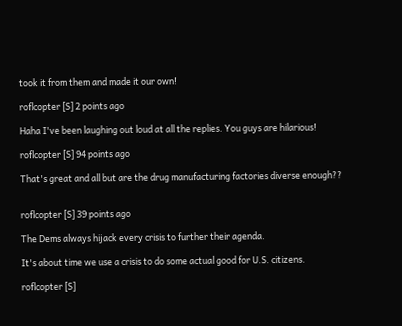took it from them and made it our own!

roflcopter [S] 2 points ago

Haha I've been laughing out loud at all the replies. You guys are hilarious!

roflcopter [S] 94 points ago

That's great and all but are the drug manufacturing factories diverse enough??


roflcopter [S] 39 points ago

The Dems always hijack every crisis to further their agenda.

It's about time we use a crisis to do some actual good for U.S. citizens.

roflcopter [S]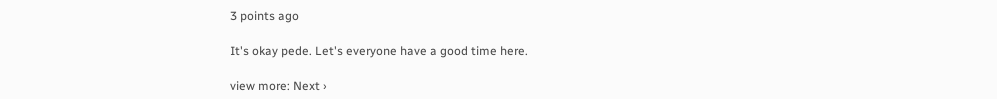3 points ago

It's okay pede. Let's everyone have a good time here.

view more: Next ›